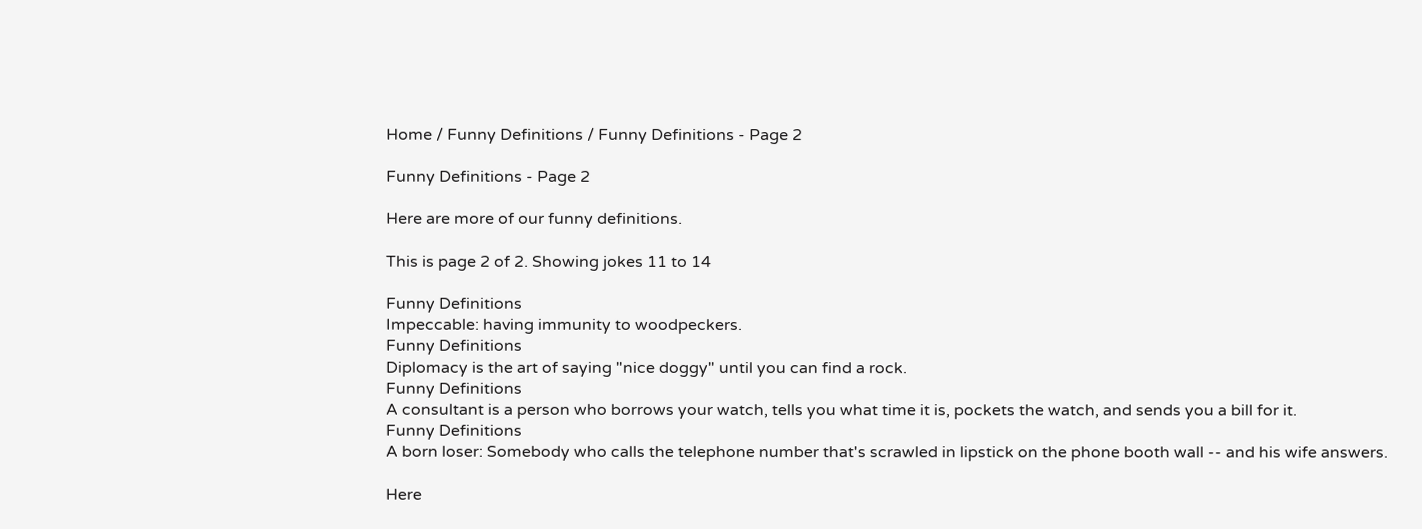Home / Funny Definitions / Funny Definitions - Page 2

Funny Definitions - Page 2

Here are more of our funny definitions.

This is page 2 of 2. Showing jokes 11 to 14

Funny Definitions
Impeccable: having immunity to woodpeckers.
Funny Definitions
Diplomacy is the art of saying "nice doggy" until you can find a rock.
Funny Definitions
A consultant is a person who borrows your watch, tells you what time it is, pockets the watch, and sends you a bill for it.
Funny Definitions
A born loser: Somebody who calls the telephone number that's scrawled in lipstick on the phone booth wall -- and his wife answers.

Here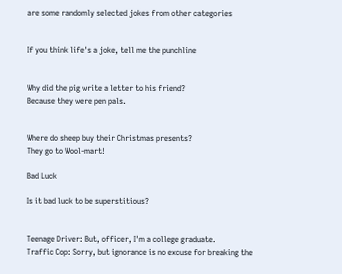are some randomly selected jokes from other categories


If you think life's a joke, tell me the punchline


Why did the pig write a letter to his friend?
Because they were pen pals.


Where do sheep buy their Christmas presents?
They go to Wool-mart!

Bad Luck

Is it bad luck to be superstitious?


Teenage Driver: But, officer, I'm a college graduate.
Traffic Cop: Sorry, but ignorance is no excuse for breaking the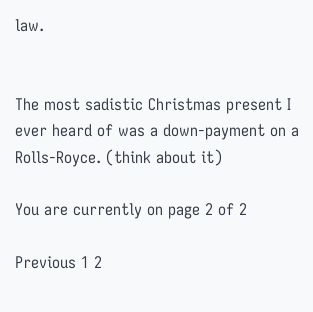law.


The most sadistic Christmas present I ever heard of was a down-payment on a Rolls-Royce. (think about it)

You are currently on page 2 of 2

Previous 1 2